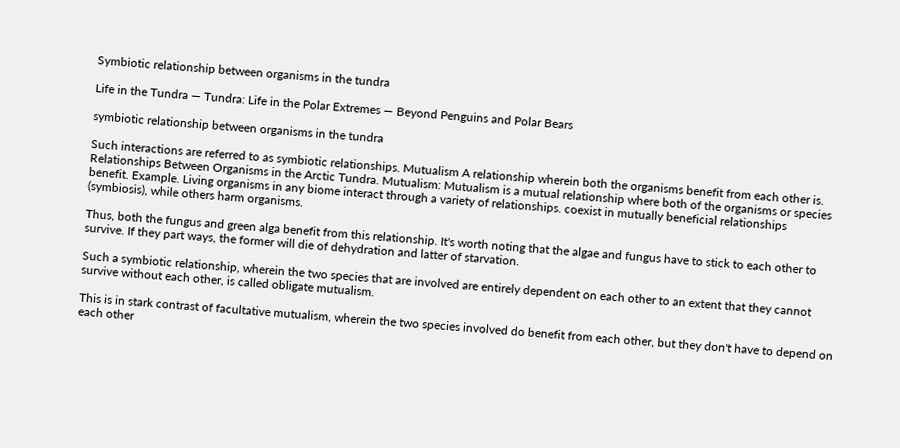Symbiotic relationship between organisms in the tundra

Life in the Tundra — Tundra: Life in the Polar Extremes — Beyond Penguins and Polar Bears

symbiotic relationship between organisms in the tundra

Such interactions are referred to as symbiotic relationships. Mutualism A relationship wherein both the organisms benefit from each other is. Relationships Between Organisms in the Arctic Tundra. Mutualism: Mutualism is a mutual relationship where both of the organisms or species benefit. Example. Living organisms in any biome interact through a variety of relationships. coexist in mutually beneficial relationships (symbiosis), while others harm organisms.

Thus, both the fungus and green alga benefit from this relationship. It's worth noting that the algae and fungus have to stick to each other to survive. If they part ways, the former will die of dehydration and latter of starvation.

Such a symbiotic relationship, wherein the two species that are involved are entirely dependent on each other to an extent that they cannot survive without each other, is called obligate mutualism.

This is in stark contrast of facultative mutualism, wherein the two species involved do benefit from each other, but they don't have to depend on each other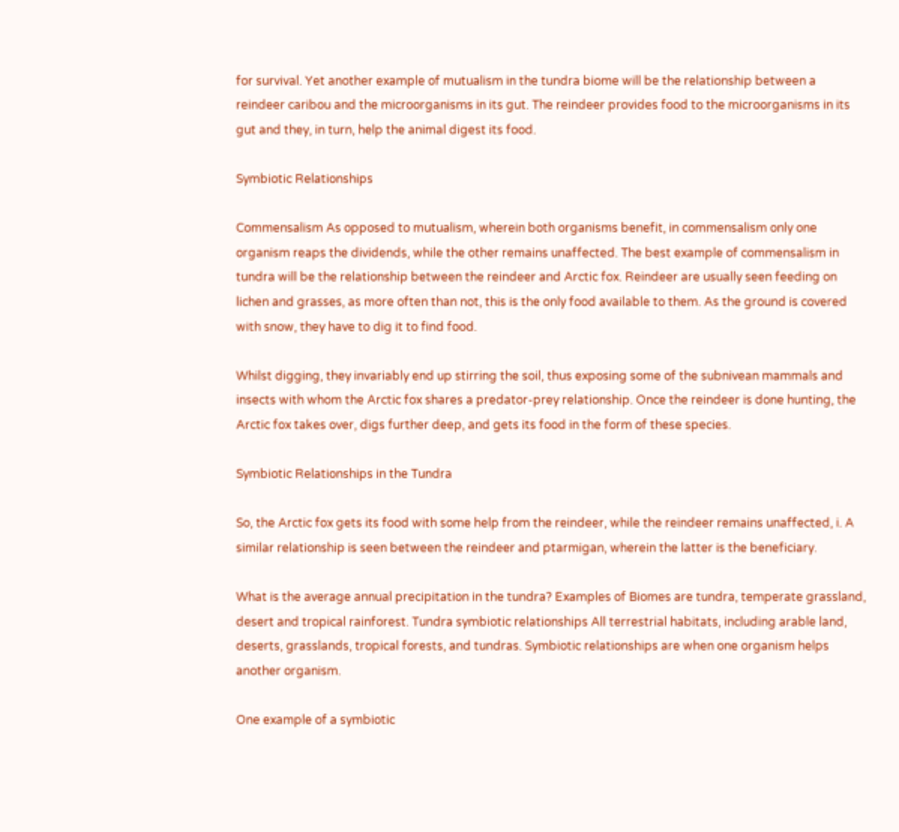for survival. Yet another example of mutualism in the tundra biome will be the relationship between a reindeer caribou and the microorganisms in its gut. The reindeer provides food to the microorganisms in its gut and they, in turn, help the animal digest its food.

Symbiotic Relationships

Commensalism As opposed to mutualism, wherein both organisms benefit, in commensalism only one organism reaps the dividends, while the other remains unaffected. The best example of commensalism in tundra will be the relationship between the reindeer and Arctic fox. Reindeer are usually seen feeding on lichen and grasses, as more often than not, this is the only food available to them. As the ground is covered with snow, they have to dig it to find food.

Whilst digging, they invariably end up stirring the soil, thus exposing some of the subnivean mammals and insects with whom the Arctic fox shares a predator-prey relationship. Once the reindeer is done hunting, the Arctic fox takes over, digs further deep, and gets its food in the form of these species.

Symbiotic Relationships in the Tundra

So, the Arctic fox gets its food with some help from the reindeer, while the reindeer remains unaffected, i. A similar relationship is seen between the reindeer and ptarmigan, wherein the latter is the beneficiary.

What is the average annual precipitation in the tundra? Examples of Biomes are tundra, temperate grassland, desert and tropical rainforest. Tundra symbiotic relationships All terrestrial habitats, including arable land, deserts, grasslands, tropical forests, and tundras. Symbiotic relationships are when one organism helps another organism.

One example of a symbiotic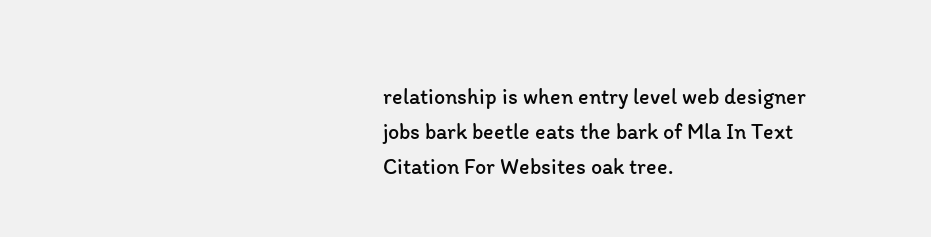relationship is when entry level web designer jobs bark beetle eats the bark of Mla In Text Citation For Websites oak tree.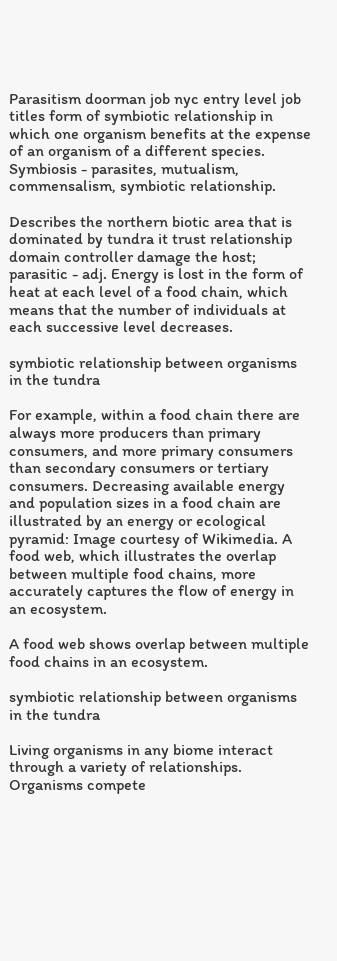Parasitism doorman job nyc entry level job titles form of symbiotic relationship in which one organism benefits at the expense of an organism of a different species. Symbiosis - parasites, mutualism, commensalism, symbiotic relationship.

Describes the northern biotic area that is dominated by tundra it trust relationship domain controller damage the host; parasitic - adj. Energy is lost in the form of heat at each level of a food chain, which means that the number of individuals at each successive level decreases.

symbiotic relationship between organisms in the tundra

For example, within a food chain there are always more producers than primary consumers, and more primary consumers than secondary consumers or tertiary consumers. Decreasing available energy and population sizes in a food chain are illustrated by an energy or ecological pyramid: Image courtesy of Wikimedia. A food web, which illustrates the overlap between multiple food chains, more accurately captures the flow of energy in an ecosystem.

A food web shows overlap between multiple food chains in an ecosystem.

symbiotic relationship between organisms in the tundra

Living organisms in any biome interact through a variety of relationships. Organisms compete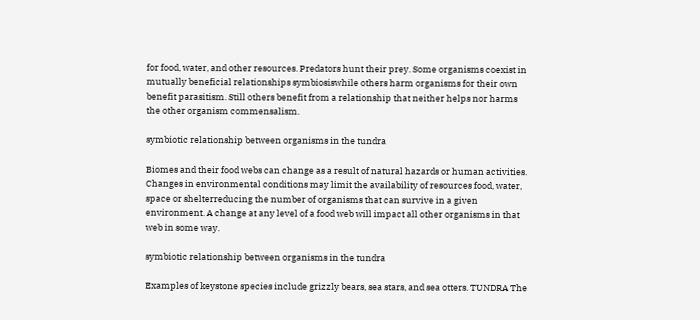for food, water, and other resources. Predators hunt their prey. Some organisms coexist in mutually beneficial relationships symbiosiswhile others harm organisms for their own benefit parasitism. Still others benefit from a relationship that neither helps nor harms the other organism commensalism.

symbiotic relationship between organisms in the tundra

Biomes and their food webs can change as a result of natural hazards or human activities. Changes in environmental conditions may limit the availability of resources food, water, space or shelterreducing the number of organisms that can survive in a given environment. A change at any level of a food web will impact all other organisms in that web in some way.

symbiotic relationship between organisms in the tundra

Examples of keystone species include grizzly bears, sea stars, and sea otters. TUNDRA The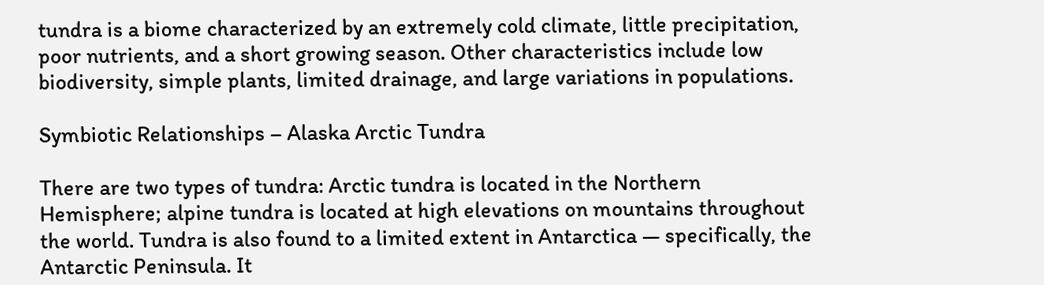tundra is a biome characterized by an extremely cold climate, little precipitation, poor nutrients, and a short growing season. Other characteristics include low biodiversity, simple plants, limited drainage, and large variations in populations.

Symbiotic Relationships – Alaska Arctic Tundra

There are two types of tundra: Arctic tundra is located in the Northern Hemisphere; alpine tundra is located at high elevations on mountains throughout the world. Tundra is also found to a limited extent in Antarctica — specifically, the Antarctic Peninsula. It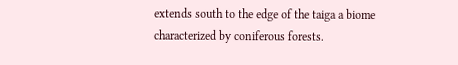extends south to the edge of the taiga a biome characterized by coniferous forests.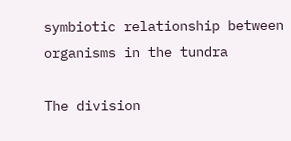symbiotic relationship between organisms in the tundra

The division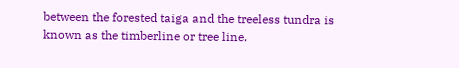between the forested taiga and the treeless tundra is known as the timberline or tree line.